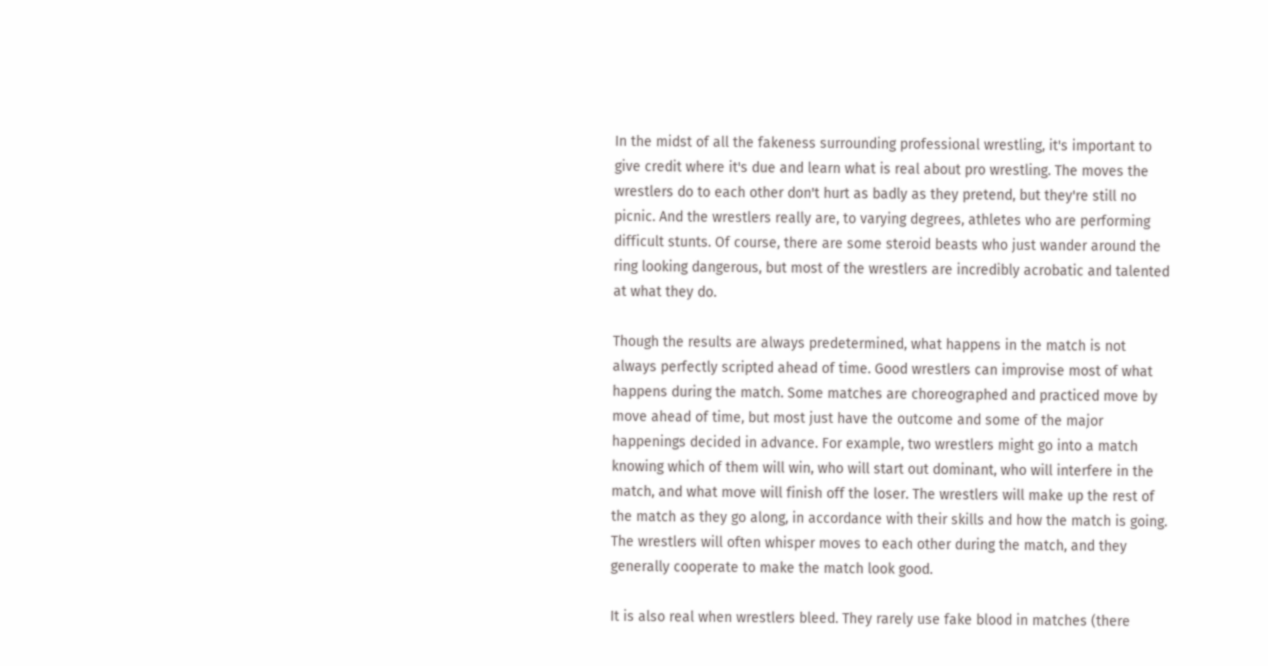In the midst of all the fakeness surrounding professional wrestling, it's important to give credit where it's due and learn what is real about pro wrestling. The moves the wrestlers do to each other don't hurt as badly as they pretend, but they're still no picnic. And the wrestlers really are, to varying degrees, athletes who are performing difficult stunts. Of course, there are some steroid beasts who just wander around the ring looking dangerous, but most of the wrestlers are incredibly acrobatic and talented at what they do.

Though the results are always predetermined, what happens in the match is not always perfectly scripted ahead of time. Good wrestlers can improvise most of what happens during the match. Some matches are choreographed and practiced move by move ahead of time, but most just have the outcome and some of the major happenings decided in advance. For example, two wrestlers might go into a match knowing which of them will win, who will start out dominant, who will interfere in the match, and what move will finish off the loser. The wrestlers will make up the rest of the match as they go along, in accordance with their skills and how the match is going. The wrestlers will often whisper moves to each other during the match, and they generally cooperate to make the match look good.

It is also real when wrestlers bleed. They rarely use fake blood in matches (there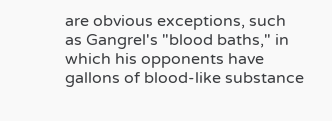are obvious exceptions, such as Gangrel's "blood baths," in which his opponents have gallons of blood-like substance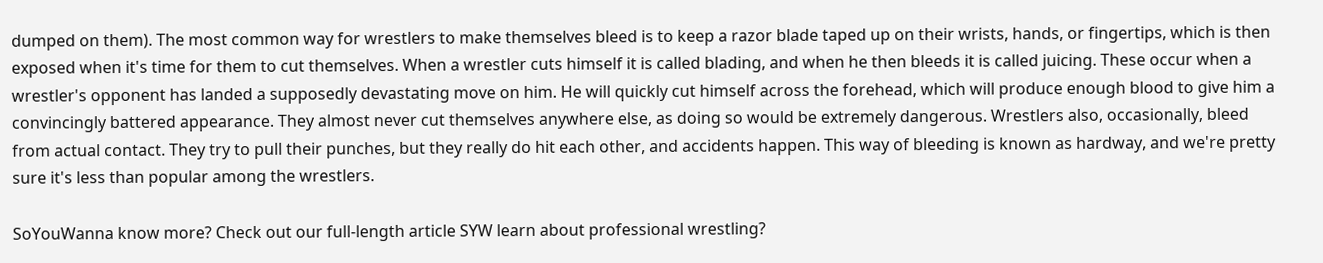dumped on them). The most common way for wrestlers to make themselves bleed is to keep a razor blade taped up on their wrists, hands, or fingertips, which is then exposed when it's time for them to cut themselves. When a wrestler cuts himself it is called blading, and when he then bleeds it is called juicing. These occur when a wrestler's opponent has landed a supposedly devastating move on him. He will quickly cut himself across the forehead, which will produce enough blood to give him a convincingly battered appearance. They almost never cut themselves anywhere else, as doing so would be extremely dangerous. Wrestlers also, occasionally, bleed from actual contact. They try to pull their punches, but they really do hit each other, and accidents happen. This way of bleeding is known as hardway, and we're pretty sure it's less than popular among the wrestlers.

SoYouWanna know more? Check out our full-length article SYW learn about professional wrestling?